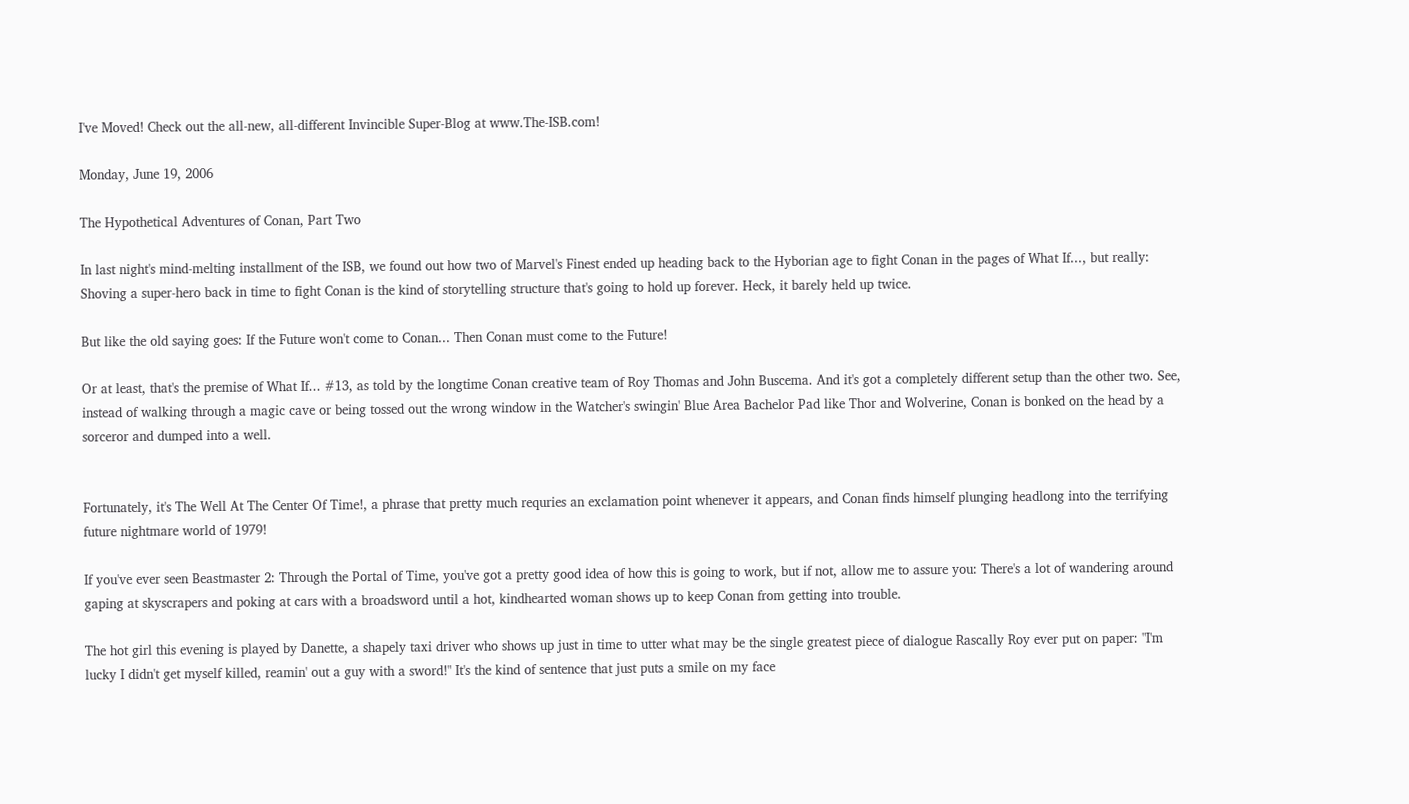I've Moved! Check out the all-new, all-different Invincible Super-Blog at www.The-ISB.com!

Monday, June 19, 2006

The Hypothetical Adventures of Conan, Part Two

In last night's mind-melting installment of the ISB, we found out how two of Marvel's Finest ended up heading back to the Hyborian age to fight Conan in the pages of What If..., but really: Shoving a super-hero back in time to fight Conan is the kind of storytelling structure that's going to hold up forever. Heck, it barely held up twice.

But like the old saying goes: If the Future won't come to Conan... Then Conan must come to the Future!

Or at least, that's the premise of What If... #13, as told by the longtime Conan creative team of Roy Thomas and John Buscema. And it's got a completely different setup than the other two. See, instead of walking through a magic cave or being tossed out the wrong window in the Watcher's swingin' Blue Area Bachelor Pad like Thor and Wolverine, Conan is bonked on the head by a sorceror and dumped into a well.


Fortunately, it's The Well At The Center Of Time!, a phrase that pretty much requries an exclamation point whenever it appears, and Conan finds himself plunging headlong into the terrifying future nightmare world of 1979!

If you've ever seen Beastmaster 2: Through the Portal of Time, you've got a pretty good idea of how this is going to work, but if not, allow me to assure you: There's a lot of wandering around gaping at skyscrapers and poking at cars with a broadsword until a hot, kindhearted woman shows up to keep Conan from getting into trouble.

The hot girl this evening is played by Danette, a shapely taxi driver who shows up just in time to utter what may be the single greatest piece of dialogue Rascally Roy ever put on paper: "I'm lucky I didn't get myself killed, reamin' out a guy with a sword!" It's the kind of sentence that just puts a smile on my face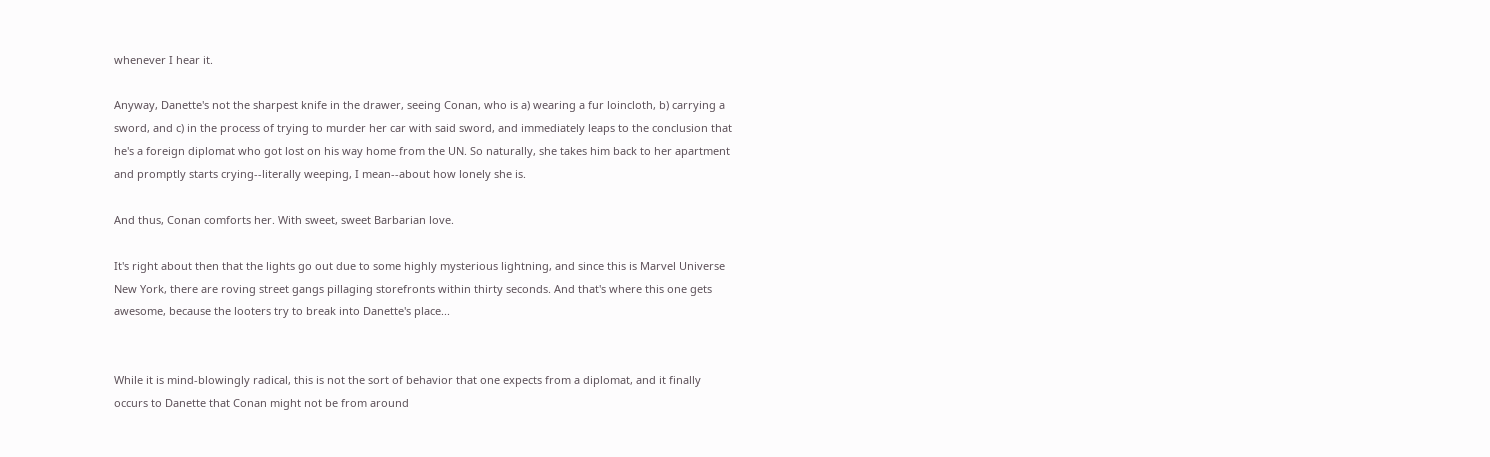whenever I hear it.

Anyway, Danette's not the sharpest knife in the drawer, seeing Conan, who is a) wearing a fur loincloth, b) carrying a sword, and c) in the process of trying to murder her car with said sword, and immediately leaps to the conclusion that he's a foreign diplomat who got lost on his way home from the UN. So naturally, she takes him back to her apartment and promptly starts crying--literally weeping, I mean--about how lonely she is.

And thus, Conan comforts her. With sweet, sweet Barbarian love.

It's right about then that the lights go out due to some highly mysterious lightning, and since this is Marvel Universe New York, there are roving street gangs pillaging storefronts within thirty seconds. And that's where this one gets awesome, because the looters try to break into Danette's place...


While it is mind-blowingly radical, this is not the sort of behavior that one expects from a diplomat, and it finally occurs to Danette that Conan might not be from around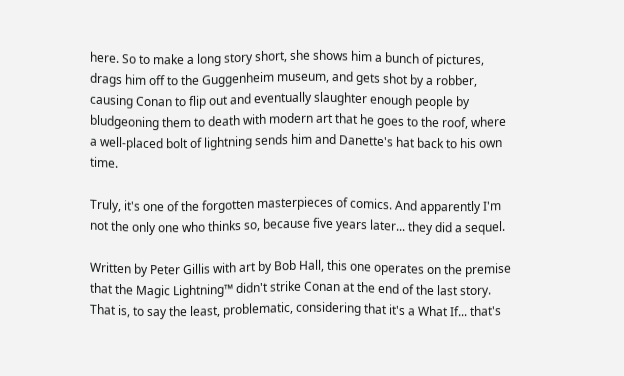here. So to make a long story short, she shows him a bunch of pictures, drags him off to the Guggenheim museum, and gets shot by a robber, causing Conan to flip out and eventually slaughter enough people by bludgeoning them to death with modern art that he goes to the roof, where a well-placed bolt of lightning sends him and Danette's hat back to his own time.

Truly, it's one of the forgotten masterpieces of comics. And apparently I'm not the only one who thinks so, because five years later... they did a sequel.

Written by Peter Gillis with art by Bob Hall, this one operates on the premise that the Magic Lightning™ didn't strike Conan at the end of the last story. That is, to say the least, problematic, considering that it's a What If... that's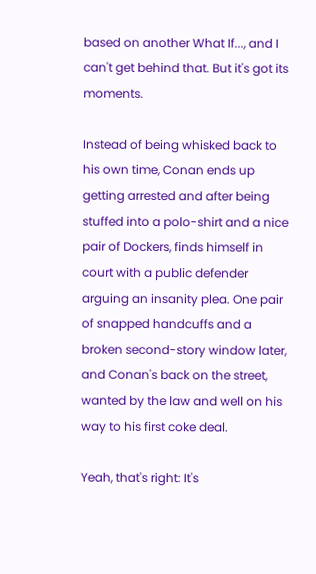based on another What If..., and I can't get behind that. But it's got its moments.

Instead of being whisked back to his own time, Conan ends up getting arrested and after being stuffed into a polo-shirt and a nice pair of Dockers, finds himself in court with a public defender arguing an insanity plea. One pair of snapped handcuffs and a broken second-story window later, and Conan's back on the street, wanted by the law and well on his way to his first coke deal.

Yeah, that's right: It's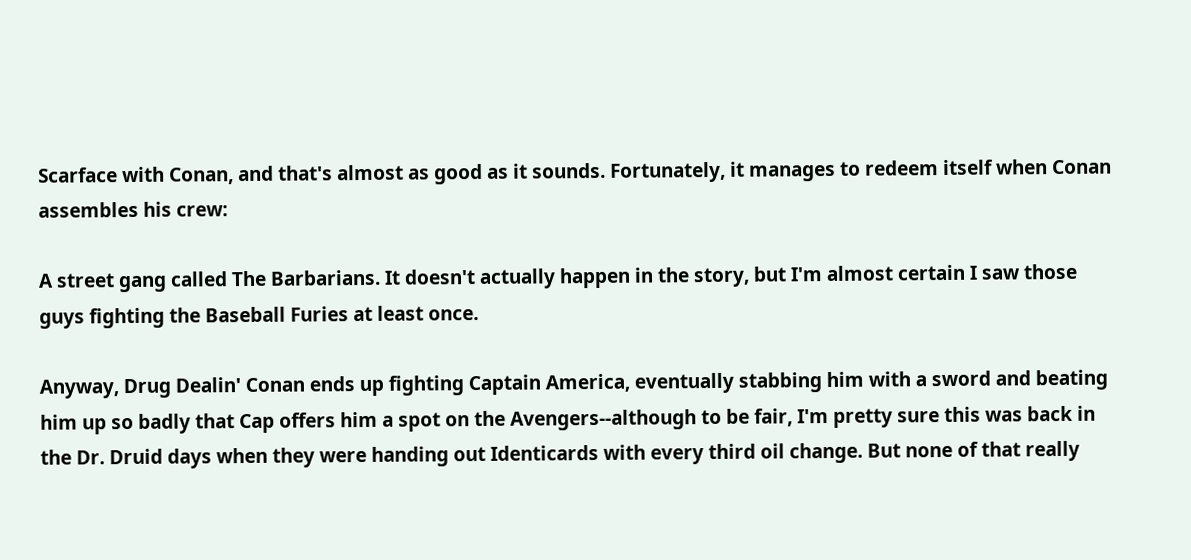Scarface with Conan, and that's almost as good as it sounds. Fortunately, it manages to redeem itself when Conan assembles his crew:

A street gang called The Barbarians. It doesn't actually happen in the story, but I'm almost certain I saw those guys fighting the Baseball Furies at least once.

Anyway, Drug Dealin' Conan ends up fighting Captain America, eventually stabbing him with a sword and beating him up so badly that Cap offers him a spot on the Avengers--although to be fair, I'm pretty sure this was back in the Dr. Druid days when they were handing out Identicards with every third oil change. But none of that really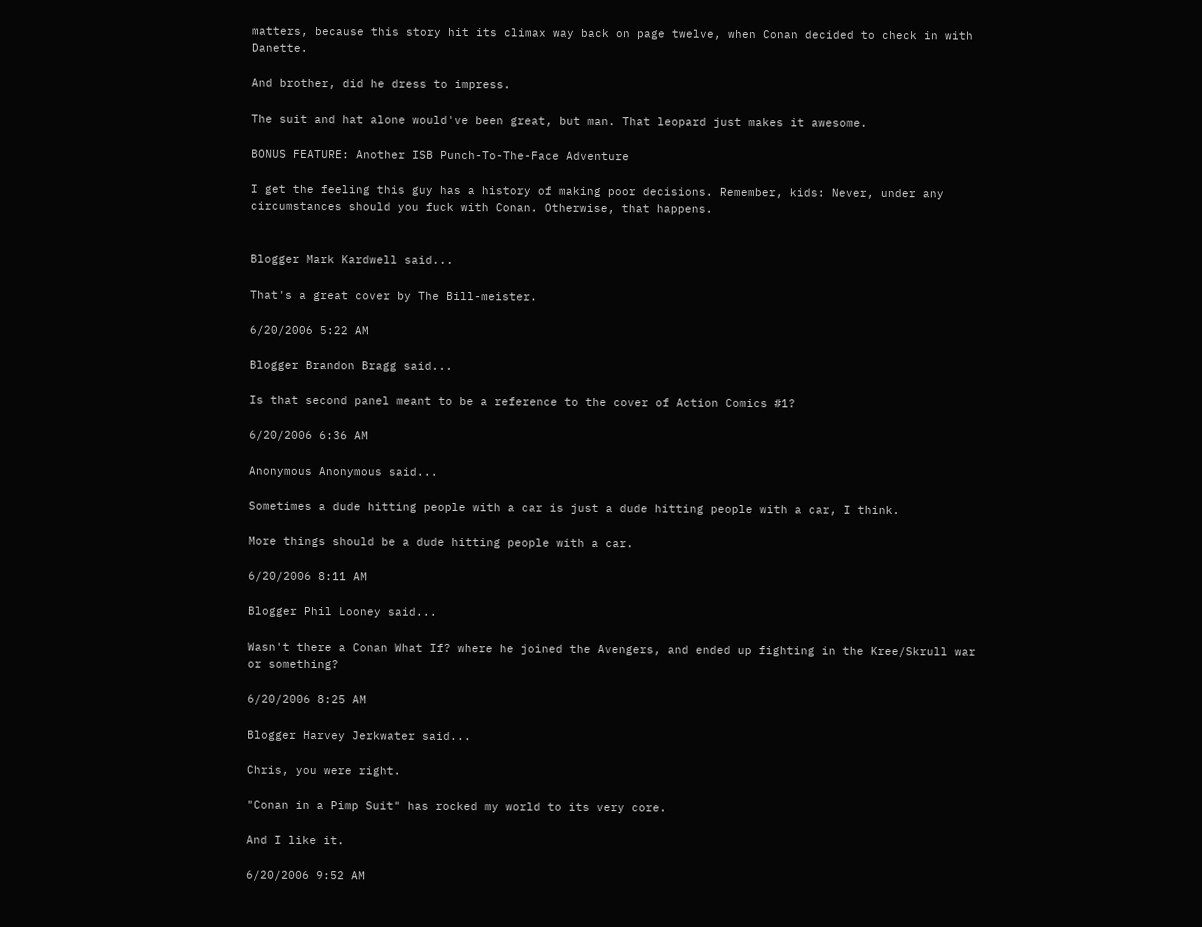matters, because this story hit its climax way back on page twelve, when Conan decided to check in with Danette.

And brother, did he dress to impress.

The suit and hat alone would've been great, but man. That leopard just makes it awesome.

BONUS FEATURE: Another ISB Punch-To-The-Face Adventure

I get the feeling this guy has a history of making poor decisions. Remember, kids: Never, under any circumstances should you fuck with Conan. Otherwise, that happens.


Blogger Mark Kardwell said...

That's a great cover by The Bill-meister.

6/20/2006 5:22 AM

Blogger Brandon Bragg said...

Is that second panel meant to be a reference to the cover of Action Comics #1?

6/20/2006 6:36 AM

Anonymous Anonymous said...

Sometimes a dude hitting people with a car is just a dude hitting people with a car, I think.

More things should be a dude hitting people with a car.

6/20/2006 8:11 AM

Blogger Phil Looney said...

Wasn't there a Conan What If? where he joined the Avengers, and ended up fighting in the Kree/Skrull war or something?

6/20/2006 8:25 AM

Blogger Harvey Jerkwater said...

Chris, you were right.

"Conan in a Pimp Suit" has rocked my world to its very core.

And I like it.

6/20/2006 9:52 AM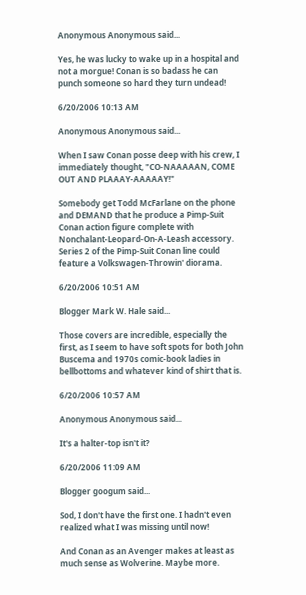Anonymous Anonymous said...

Yes, he was lucky to wake up in a hospital and not a morgue! Conan is so badass he can punch someone so hard they turn undead!

6/20/2006 10:13 AM

Anonymous Anonymous said...

When I saw Conan posse deep with his crew, I immediately thought, "CO-NAAAAAN, COME OUT AND PLAAAY-AAAAAY!"

Somebody get Todd McFarlane on the phone and DEMAND that he produce a Pimp-Suit Conan action figure complete with Nonchalant-Leopard-On-A-Leash accessory. Series 2 of the Pimp-Suit Conan line could feature a Volkswagen-Throwin' diorama.

6/20/2006 10:51 AM

Blogger Mark W. Hale said...

Those covers are incredible, especially the first, as I seem to have soft spots for both John Buscema and 1970s comic-book ladies in bellbottoms and whatever kind of shirt that is.

6/20/2006 10:57 AM

Anonymous Anonymous said...

It's a halter-top isn't it?

6/20/2006 11:09 AM

Blogger googum said...

Sod, I don't have the first one. I hadn't even realized what I was missing until now!

And Conan as an Avenger makes at least as much sense as Wolverine. Maybe more.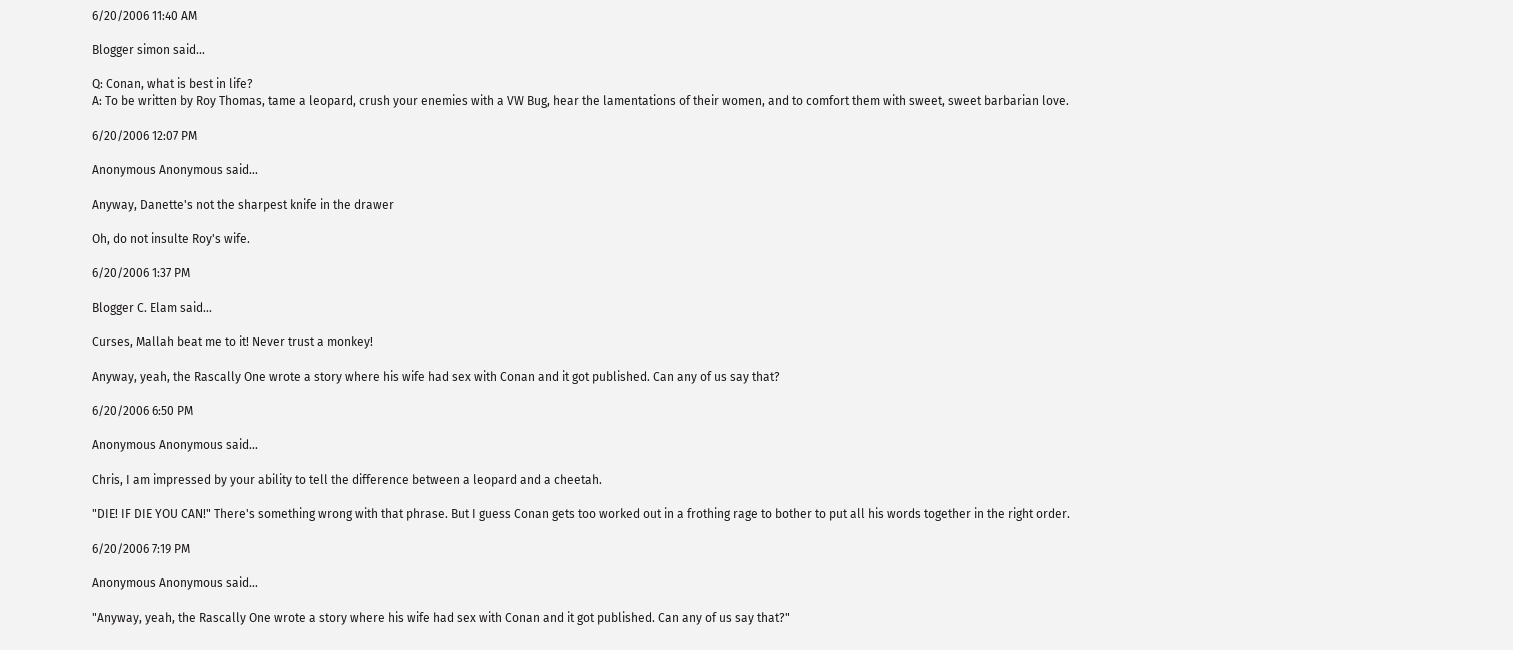6/20/2006 11:40 AM

Blogger simon said...

Q: Conan, what is best in life?
A: To be written by Roy Thomas, tame a leopard, crush your enemies with a VW Bug, hear the lamentations of their women, and to comfort them with sweet, sweet barbarian love.

6/20/2006 12:07 PM

Anonymous Anonymous said...

Anyway, Danette's not the sharpest knife in the drawer

Oh, do not insulte Roy's wife.

6/20/2006 1:37 PM

Blogger C. Elam said...

Curses, Mallah beat me to it! Never trust a monkey!

Anyway, yeah, the Rascally One wrote a story where his wife had sex with Conan and it got published. Can any of us say that?

6/20/2006 6:50 PM

Anonymous Anonymous said...

Chris, I am impressed by your ability to tell the difference between a leopard and a cheetah.

"DIE! IF DIE YOU CAN!" There's something wrong with that phrase. But I guess Conan gets too worked out in a frothing rage to bother to put all his words together in the right order.

6/20/2006 7:19 PM

Anonymous Anonymous said...

"Anyway, yeah, the Rascally One wrote a story where his wife had sex with Conan and it got published. Can any of us say that?"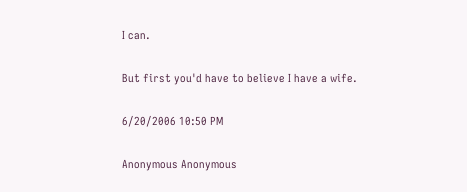I can.

But first you'd have to believe I have a wife.

6/20/2006 10:50 PM

Anonymous Anonymous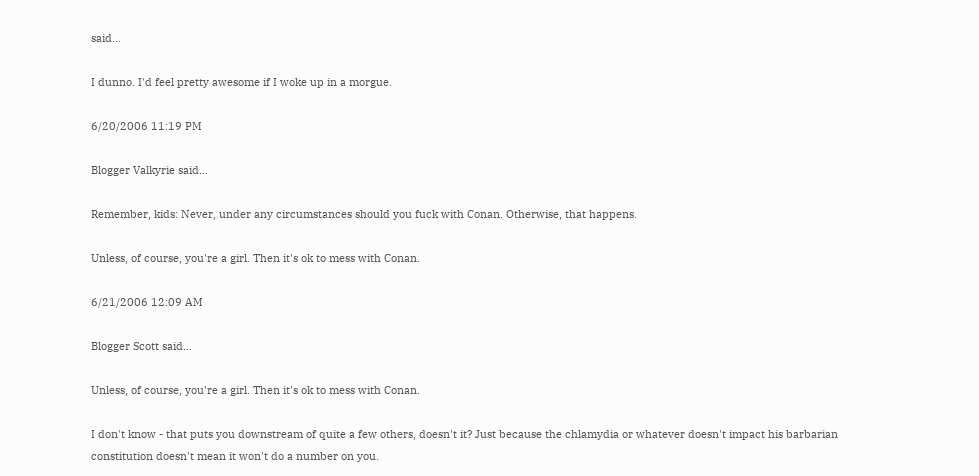said...

I dunno. I'd feel pretty awesome if I woke up in a morgue.

6/20/2006 11:19 PM

Blogger Valkyrie said...

Remember, kids: Never, under any circumstances should you fuck with Conan. Otherwise, that happens.

Unless, of course, you're a girl. Then it's ok to mess with Conan.

6/21/2006 12:09 AM

Blogger Scott said...

Unless, of course, you're a girl. Then it's ok to mess with Conan.

I don't know - that puts you downstream of quite a few others, doesn't it? Just because the chlamydia or whatever doesn't impact his barbarian constitution doesn't mean it won't do a number on you.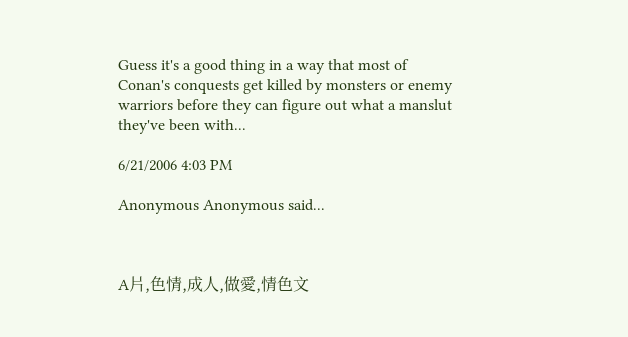Guess it's a good thing in a way that most of Conan's conquests get killed by monsters or enemy warriors before they can figure out what a manslut they've been with...

6/21/2006 4:03 PM

Anonymous Anonymous said...



A片,色情,成人,做愛,情色文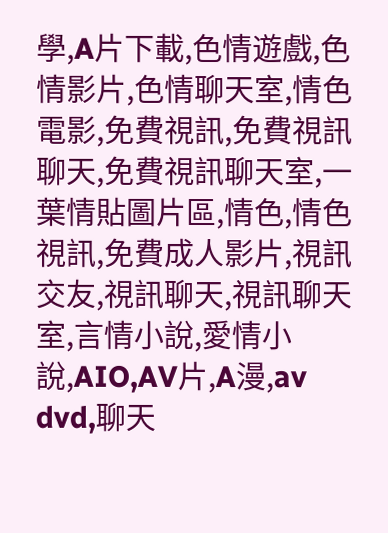學,A片下載,色情遊戲,色情影片,色情聊天室,情色電影,免費視訊,免費視訊聊天,免費視訊聊天室,一葉情貼圖片區,情色,情色視訊,免費成人影片,視訊交友,視訊聊天,視訊聊天室,言情小說,愛情小說,AIO,AV片,A漫,av dvd,聊天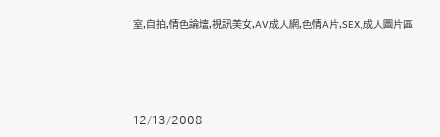室,自拍,情色論壇,視訊美女,AV成人網,色情A片,SEX,成人圖片區





12/13/2008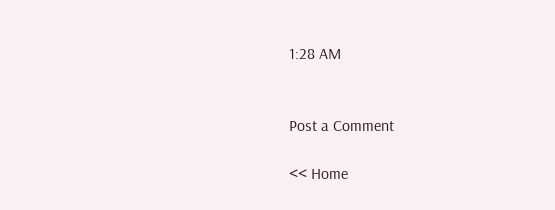1:28 AM


Post a Comment

<< Home